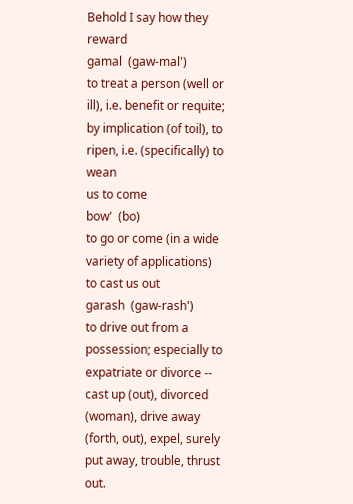Behold I say how they reward
gamal  (gaw-mal')
to treat a person (well or ill), i.e. benefit or requite; by implication (of toil), to ripen, i.e. (specifically) to wean
us to come
bow'  (bo)
to go or come (in a wide variety of applications)
to cast us out
garash  (gaw-rash')
to drive out from a possession; especially to expatriate or divorce -- cast up (out), divorced (woman), drive away (forth, out), expel, surely put away, trouble, thrust out.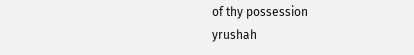of thy possession
yrushah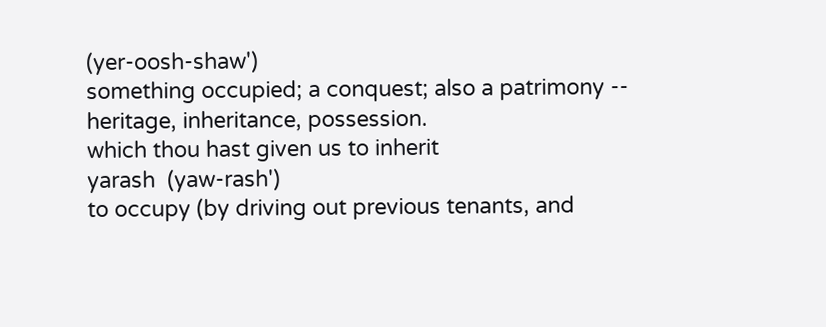(yer-oosh-shaw')
something occupied; a conquest; also a patrimony -- heritage, inheritance, possession.
which thou hast given us to inherit
yarash  (yaw-rash')
to occupy (by driving out previous tenants, and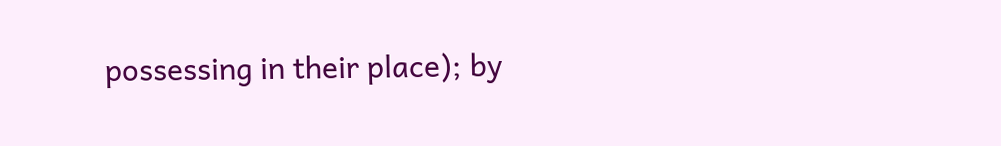possessing in their place); by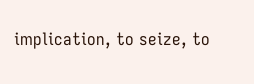implication, to seize, to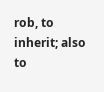rob, to inherit; also to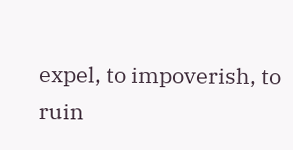expel, to impoverish, to ruin